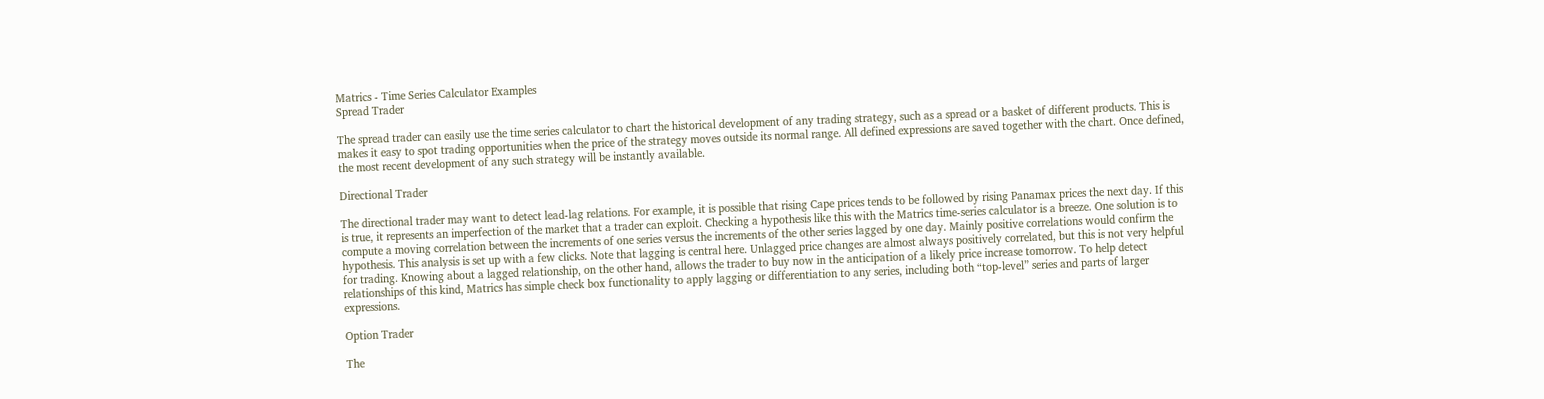Matrics - Time Series Calculator Examples
Spread Trader

The spread trader can easily use the time series calculator to chart the historical development of any trading strategy, such as a spread or a basket of different products. This is makes it easy to spot trading opportunities when the price of the strategy moves outside its normal range. All defined expressions are saved together with the chart. Once defined, the most recent development of any such strategy will be instantly available.

Directional Trader

The directional trader may want to detect lead-lag relations. For example, it is possible that rising Cape prices tends to be followed by rising Panamax prices the next day. If this is true, it represents an imperfection of the market that a trader can exploit. Checking a hypothesis like this with the Matrics time-series calculator is a breeze. One solution is to compute a moving correlation between the increments of one series versus the increments of the other series lagged by one day. Mainly positive correlations would confirm the hypothesis. This analysis is set up with a few clicks. Note that lagging is central here. Unlagged price changes are almost always positively correlated, but this is not very helpful for trading. Knowing about a lagged relationship, on the other hand, allows the trader to buy now in the anticipation of a likely price increase tomorrow. To help detect relationships of this kind, Matrics has simple check box functionality to apply lagging or differentiation to any series, including both “top-level” series and parts of larger expressions.

Option Trader

The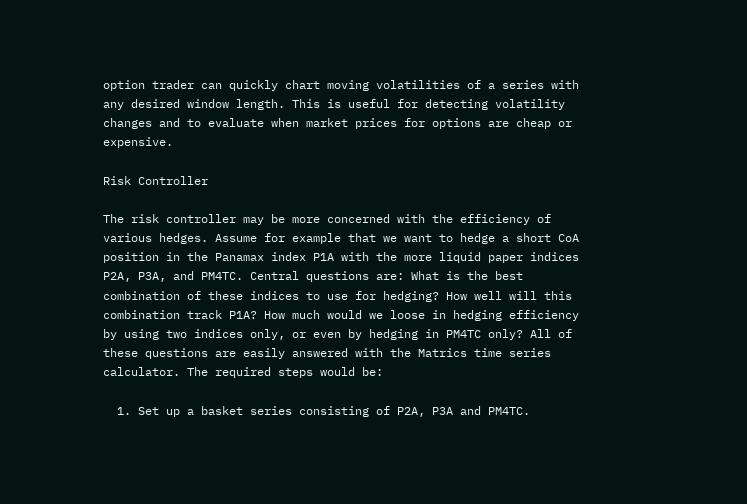option trader can quickly chart moving volatilities of a series with any desired window length. This is useful for detecting volatility changes and to evaluate when market prices for options are cheap or expensive.

Risk Controller

The risk controller may be more concerned with the efficiency of various hedges. Assume for example that we want to hedge a short CoA position in the Panamax index P1A with the more liquid paper indices P2A, P3A, and PM4TC. Central questions are: What is the best combination of these indices to use for hedging? How well will this combination track P1A? How much would we loose in hedging efficiency by using two indices only, or even by hedging in PM4TC only? All of these questions are easily answered with the Matrics time series calculator. The required steps would be:

  1. Set up a basket series consisting of P2A, P3A and PM4TC.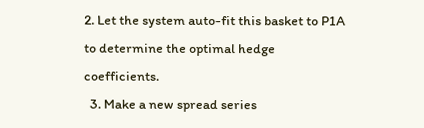2. Let the system auto-fit this basket to P1A to determine the optimal hedge coefficients.
  3. Make a new spread series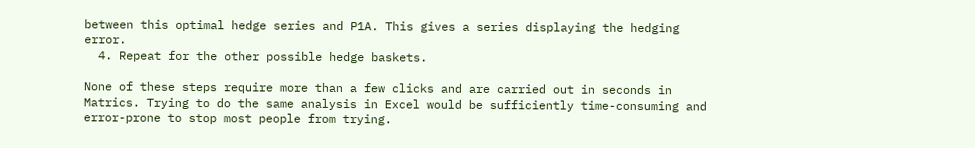between this optimal hedge series and P1A. This gives a series displaying the hedging error.
  4. Repeat for the other possible hedge baskets.

None of these steps require more than a few clicks and are carried out in seconds in Matrics. Trying to do the same analysis in Excel would be sufficiently time-consuming and error-prone to stop most people from trying.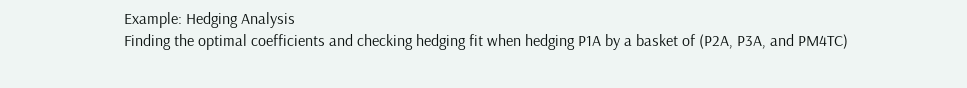Example: Hedging Analysis
Finding the optimal coefficients and checking hedging fit when hedging P1A by a basket of (P2A, P3A, and PM4TC)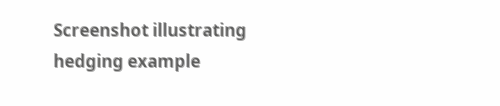Screenshot illustrating hedging example